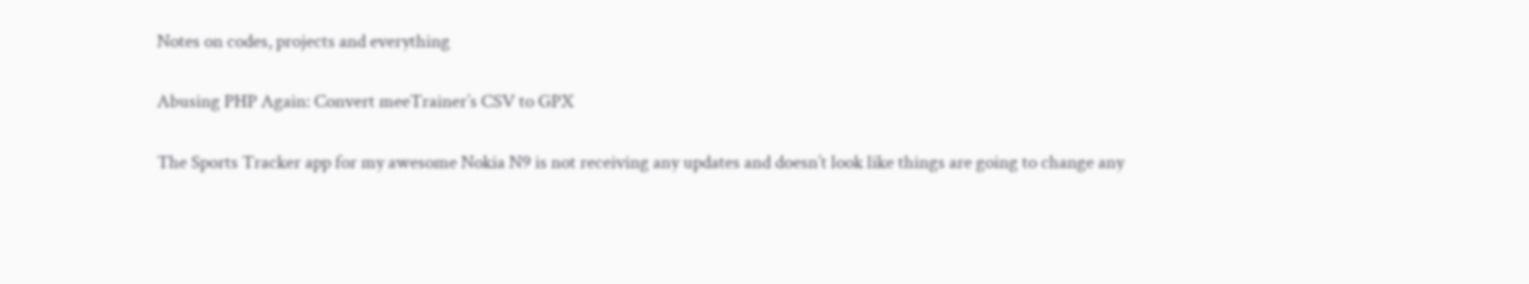Notes on codes, projects and everything

Abusing PHP Again: Convert meeTrainer’s CSV to GPX

The Sports Tracker app for my awesome Nokia N9 is not receiving any updates and doesn’t look like things are going to change any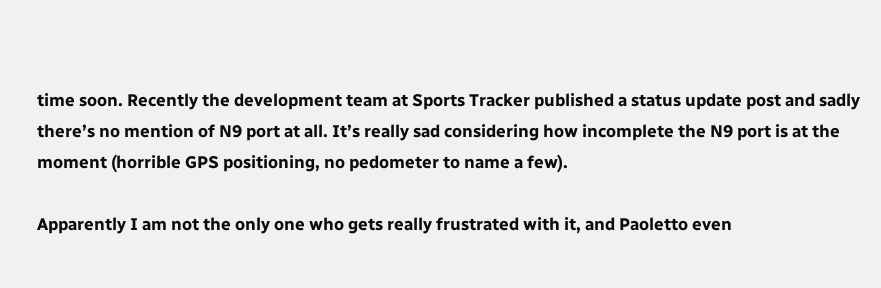time soon. Recently the development team at Sports Tracker published a status update post and sadly there’s no mention of N9 port at all. It’s really sad considering how incomplete the N9 port is at the moment (horrible GPS positioning, no pedometer to name a few).

Apparently I am not the only one who gets really frustrated with it, and Paoletto even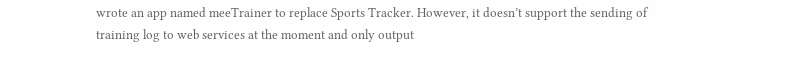wrote an app named meeTrainer to replace Sports Tracker. However, it doesn’t support the sending of training log to web services at the moment and only output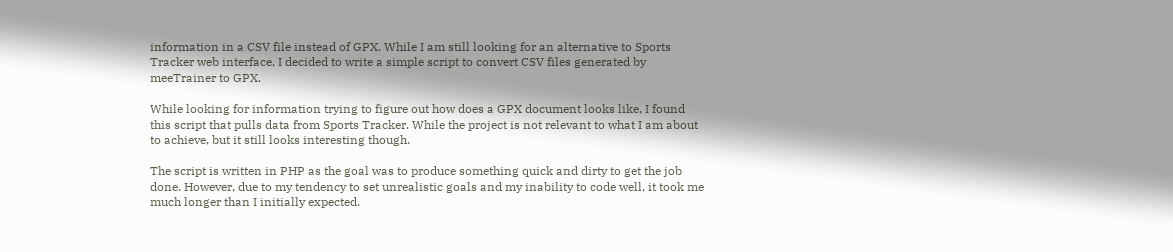information in a CSV file instead of GPX. While I am still looking for an alternative to Sports Tracker web interface, I decided to write a simple script to convert CSV files generated by meeTrainer to GPX.

While looking for information trying to figure out how does a GPX document looks like, I found this script that pulls data from Sports Tracker. While the project is not relevant to what I am about to achieve, but it still looks interesting though.

The script is written in PHP as the goal was to produce something quick and dirty to get the job done. However, due to my tendency to set unrealistic goals and my inability to code well, it took me much longer than I initially expected.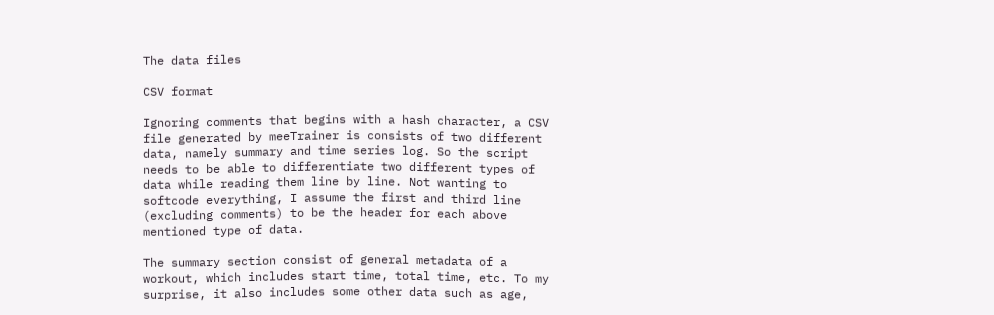The data files

CSV format

Ignoring comments that begins with a hash character, a CSV file generated by meeTrainer is consists of two different data, namely summary and time series log. So the script needs to be able to differentiate two different types of data while reading them line by line. Not wanting to softcode everything, I assume the first and third line (excluding comments) to be the header for each above mentioned type of data.

The summary section consist of general metadata of a workout, which includes start time, total time, etc. To my surprise, it also includes some other data such as age,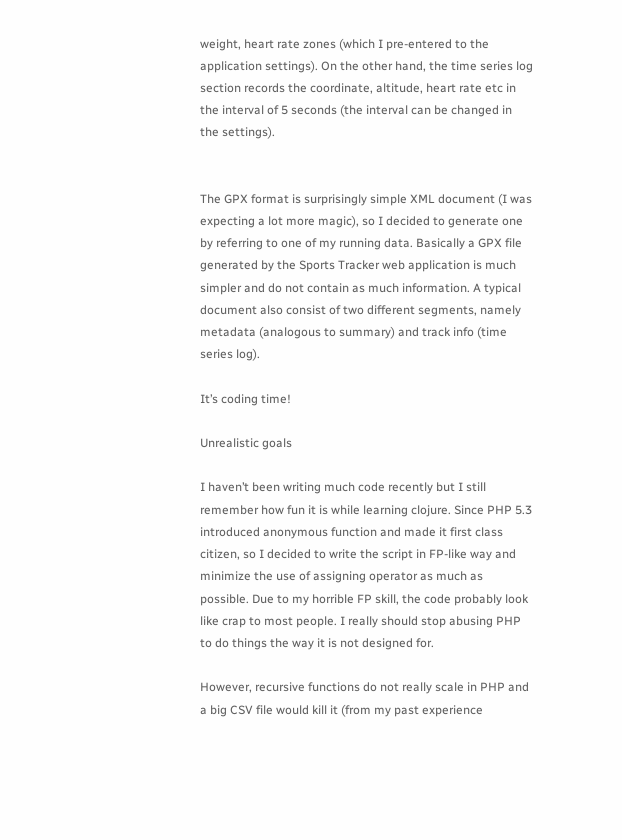weight, heart rate zones (which I pre-entered to the application settings). On the other hand, the time series log section records the coordinate, altitude, heart rate etc in the interval of 5 seconds (the interval can be changed in the settings).


The GPX format is surprisingly simple XML document (I was expecting a lot more magic), so I decided to generate one by referring to one of my running data. Basically a GPX file generated by the Sports Tracker web application is much simpler and do not contain as much information. A typical document also consist of two different segments, namely metadata (analogous to summary) and track info (time series log).

It’s coding time!

Unrealistic goals

I haven’t been writing much code recently but I still remember how fun it is while learning clojure. Since PHP 5.3 introduced anonymous function and made it first class citizen, so I decided to write the script in FP-like way and minimize the use of assigning operator as much as possible. Due to my horrible FP skill, the code probably look like crap to most people. I really should stop abusing PHP to do things the way it is not designed for.

However, recursive functions do not really scale in PHP and a big CSV file would kill it (from my past experience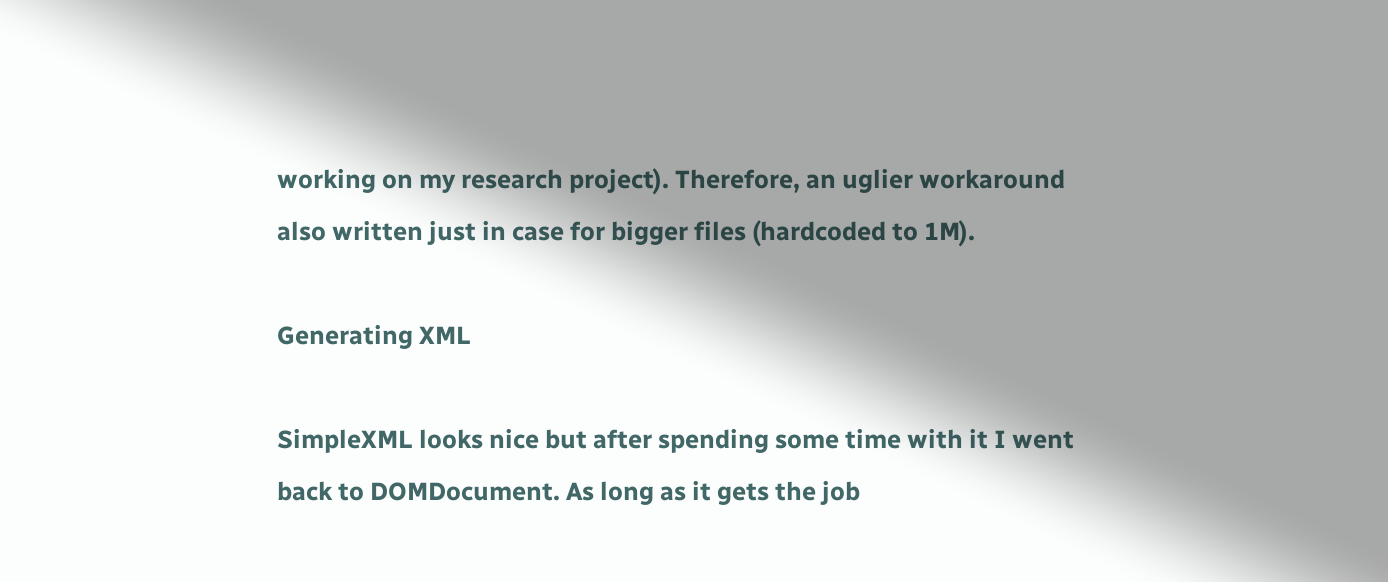working on my research project). Therefore, an uglier workaround also written just in case for bigger files (hardcoded to 1M).

Generating XML

SimpleXML looks nice but after spending some time with it I went back to DOMDocument. As long as it gets the job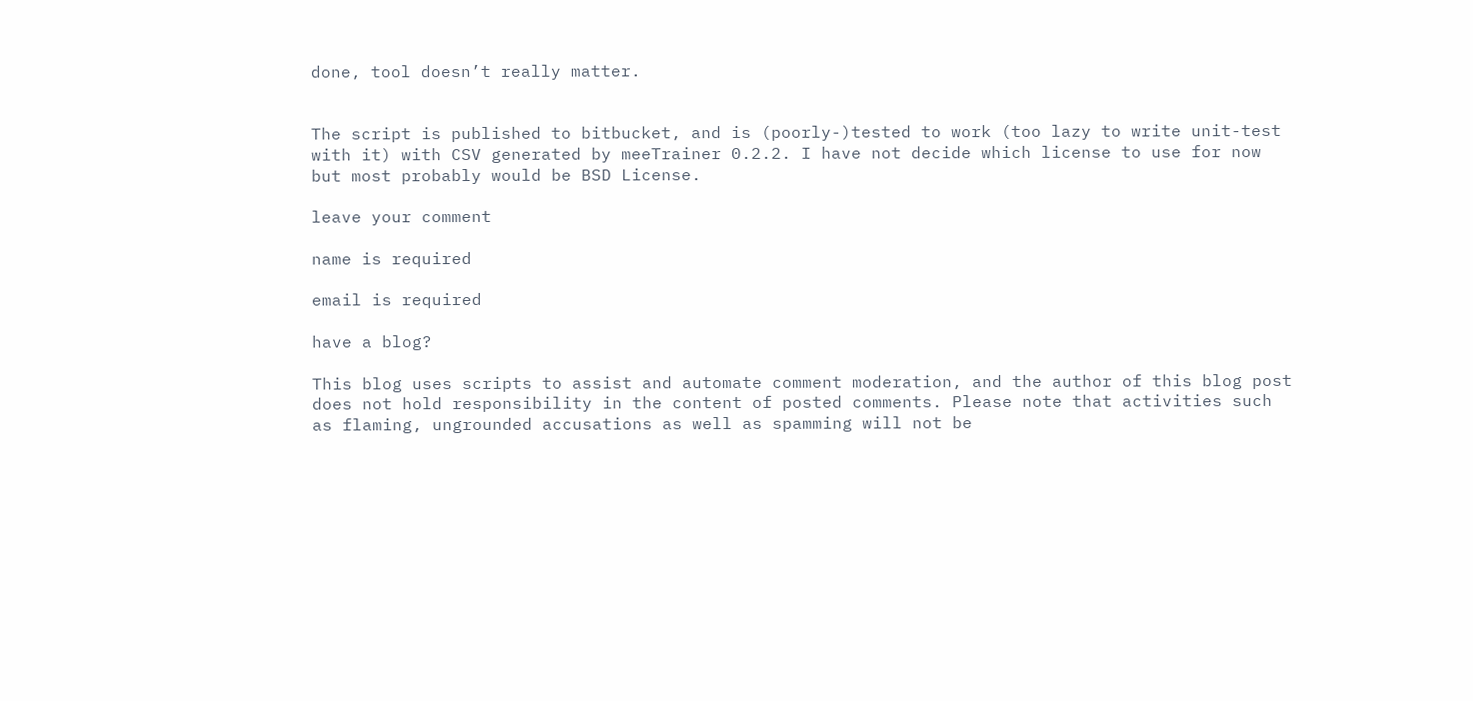done, tool doesn’t really matter.


The script is published to bitbucket, and is (poorly-)tested to work (too lazy to write unit-test with it) with CSV generated by meeTrainer 0.2.2. I have not decide which license to use for now but most probably would be BSD License.

leave your comment

name is required

email is required

have a blog?

This blog uses scripts to assist and automate comment moderation, and the author of this blog post does not hold responsibility in the content of posted comments. Please note that activities such as flaming, ungrounded accusations as well as spamming will not be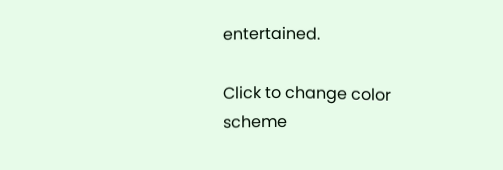entertained.

Click to change color scheme